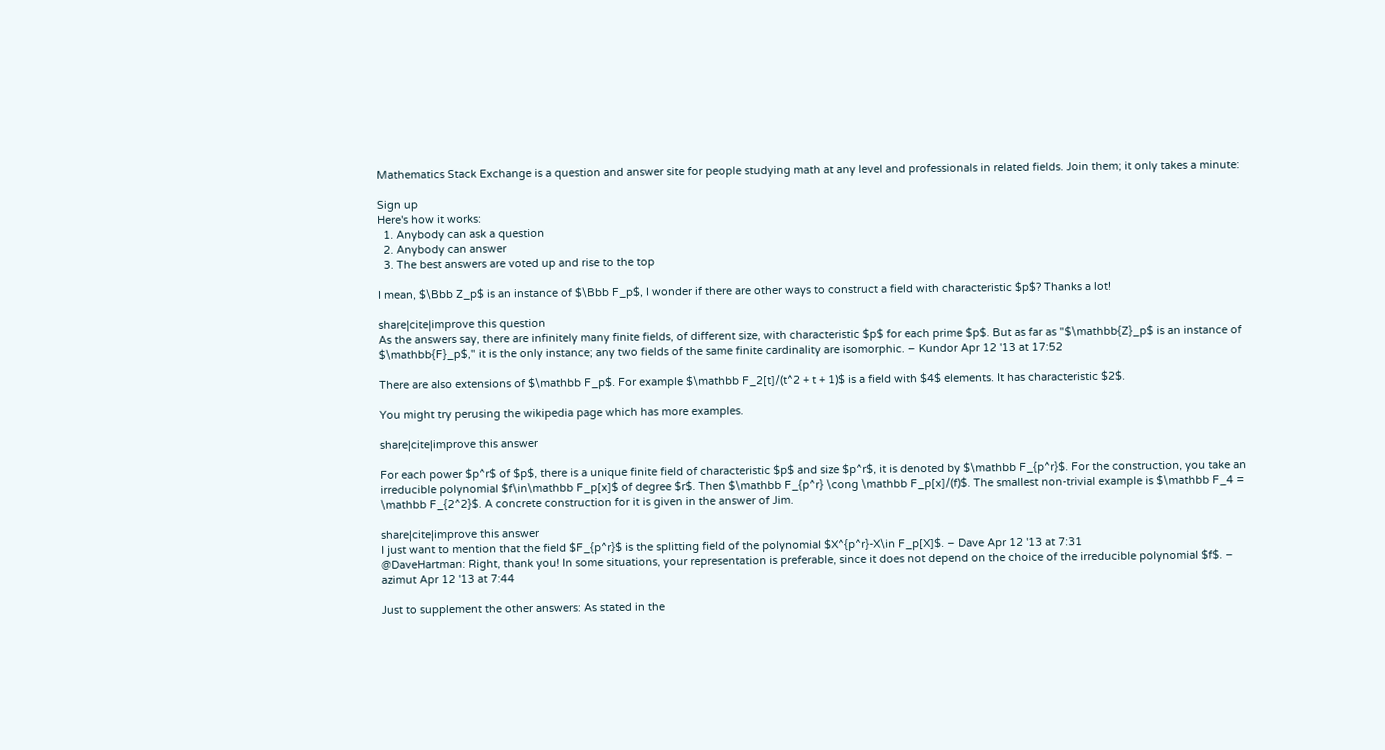Mathematics Stack Exchange is a question and answer site for people studying math at any level and professionals in related fields. Join them; it only takes a minute:

Sign up
Here's how it works:
  1. Anybody can ask a question
  2. Anybody can answer
  3. The best answers are voted up and rise to the top

I mean, $\Bbb Z_p$ is an instance of $\Bbb F_p$, I wonder if there are other ways to construct a field with characteristic $p$? Thanks a lot!

share|cite|improve this question
As the answers say, there are infinitely many finite fields, of different size, with characteristic $p$ for each prime $p$. But as far as "$\mathbb{Z}_p$ is an instance of $\mathbb{F}_p$," it is the only instance; any two fields of the same finite cardinality are isomorphic. – Kundor Apr 12 '13 at 17:52

There are also extensions of $\mathbb F_p$. For example $\mathbb F_2[t]/(t^2 + t + 1)$ is a field with $4$ elements. It has characteristic $2$.

You might try perusing the wikipedia page which has more examples.

share|cite|improve this answer

For each power $p^r$ of $p$, there is a unique finite field of characteristic $p$ and size $p^r$, it is denoted by $\mathbb F_{p^r}$. For the construction, you take an irreducible polynomial $f\in\mathbb F_p[x]$ of degree $r$. Then $\mathbb F_{p^r} \cong \mathbb F_p[x]/(f)$. The smallest non-trivial example is $\mathbb F_4 = \mathbb F_{2^2}$. A concrete construction for it is given in the answer of Jim.

share|cite|improve this answer
I just want to mention that the field $F_{p^r}$ is the splitting field of the polynomial $X^{p^r}-X\in F_p[X]$. – Dave Apr 12 '13 at 7:31
@DaveHartman: Right, thank you! In some situations, your representation is preferable, since it does not depend on the choice of the irreducible polynomial $f$. – azimut Apr 12 '13 at 7:44

Just to supplement the other answers: As stated in the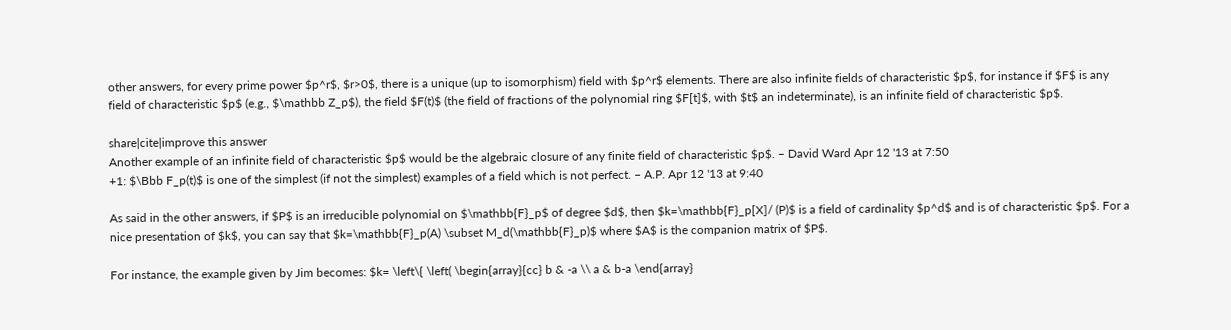other answers, for every prime power $p^r$, $r>0$, there is a unique (up to isomorphism) field with $p^r$ elements. There are also infinite fields of characteristic $p$, for instance if $F$ is any field of characteristic $p$ (e.g., $\mathbb Z_p$), the field $F(t)$ (the field of fractions of the polynomial ring $F[t]$, with $t$ an indeterminate), is an infinite field of characteristic $p$.

share|cite|improve this answer
Another example of an infinite field of characteristic $p$ would be the algebraic closure of any finite field of characteristic $p$. – David Ward Apr 12 '13 at 7:50
+1: $\Bbb F_p(t)$ is one of the simplest (if not the simplest) examples of a field which is not perfect. – A.P. Apr 12 '13 at 9:40

As said in the other answers, if $P$ is an irreducible polynomial on $\mathbb{F}_p$ of degree $d$, then $k=\mathbb{F}_p[X]/ (P)$ is a field of cardinality $p^d$ and is of characteristic $p$. For a nice presentation of $k$, you can say that $k=\mathbb{F}_p(A) \subset M_d(\mathbb{F}_p)$ where $A$ is the companion matrix of $P$.

For instance, the example given by Jim becomes: $k= \left\{ \left( \begin{array}{cc} b & -a \\ a & b-a \end{array}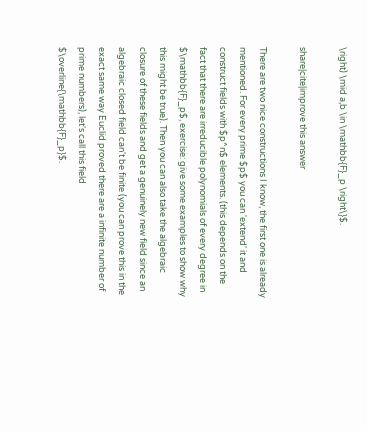\right) \mid a,b \in \mathbb{F}_p \right\}$.

share|cite|improve this answer

There are two nice constructions I know, the first one is already mentioned. For every prime $p$ you can 'extend' it and construct fields with $p^n$ elements. (this depends on the fact that there are irreducible polynomials of every degree in $\mathbb{F}_p$, exercise: give some examples to show why this might be true). Then you can also take the algebraic closure of these fields and get a genuinely new field since an algebraic closed field can't be finite (you can prove this in the exact same way Euclid proved there are a infinite number of prime numbers), let's call this field $\overline{\mathbb{F}_p}$.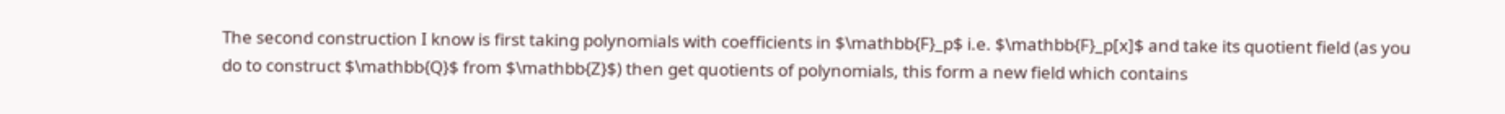The second construction I know is first taking polynomials with coefficients in $\mathbb{F}_p$ i.e. $\mathbb{F}_p[x]$ and take its quotient field (as you do to construct $\mathbb{Q}$ from $\mathbb{Z}$) then get quotients of polynomials, this form a new field which contains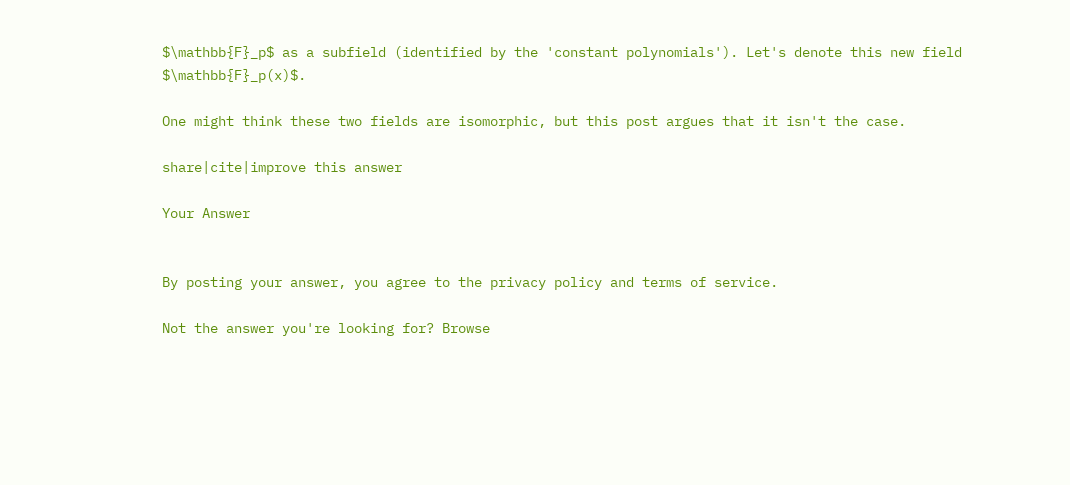$\mathbb{F}_p$ as a subfield (identified by the 'constant polynomials'). Let's denote this new field $\mathbb{F}_p(x)$.

One might think these two fields are isomorphic, but this post argues that it isn't the case.

share|cite|improve this answer

Your Answer


By posting your answer, you agree to the privacy policy and terms of service.

Not the answer you're looking for? Browse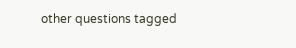other questions tagged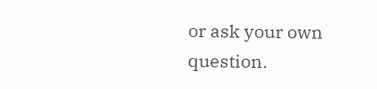or ask your own question.